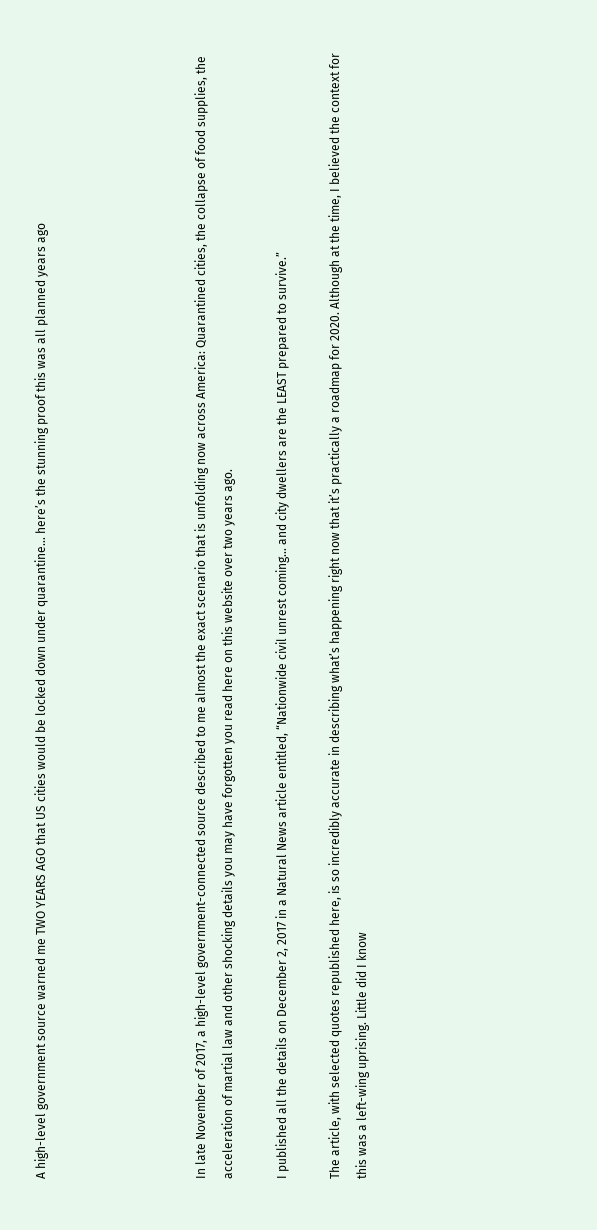A high-level government source warned me TWO YEARS AGO that US cities would be locked down under quarantine… here’s the stunning proof this was all planned years ago





In late November of 2017, a high-level government-connected source described to me almost the exact scenario that is unfolding now across America: Quarantined cities, the collapse of food supplies, the acceleration of martial law and other shocking details you may have forgotten you read here on this website over two years ago.

I published all the details on December 2, 2017 in a Natural News article entitled, “Nationwide civil unrest coming… and city dwellers are the LEAST prepared to survive.”

The article, with selected quotes republished here, is so incredibly accurate in describing what’s happening right now that it’s practically a roadmap for 2020. Although at the time, I believed the context for this was a left-wing uprising. Little did I know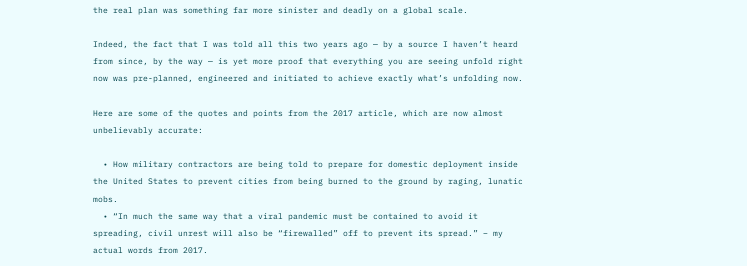the real plan was something far more sinister and deadly on a global scale.

Indeed, the fact that I was told all this two years ago — by a source I haven’t heard from since, by the way — is yet more proof that everything you are seeing unfold right now was pre-planned, engineered and initiated to achieve exactly what’s unfolding now.

Here are some of the quotes and points from the 2017 article, which are now almost unbelievably accurate:

  • How military contractors are being told to prepare for domestic deployment inside the United States to prevent cities from being burned to the ground by raging, lunatic mobs.
  • “In much the same way that a viral pandemic must be contained to avoid it spreading, civil unrest will also be “firewalled” off to prevent its spread.” – my actual words from 2017.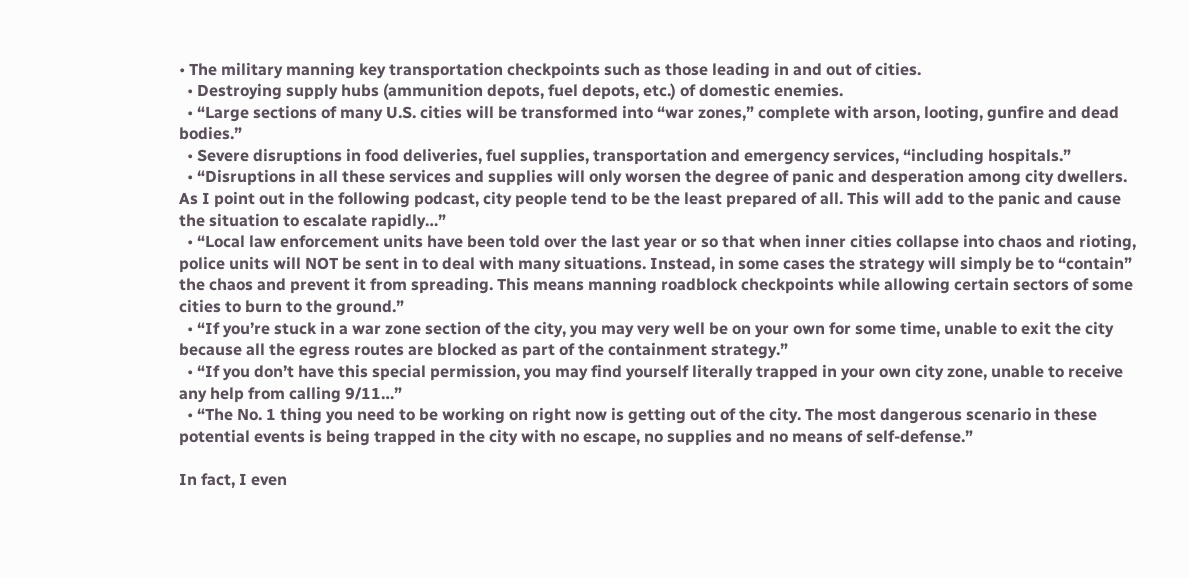• The military manning key transportation checkpoints such as those leading in and out of cities.
  • Destroying supply hubs (ammunition depots, fuel depots, etc.) of domestic enemies.
  • “Large sections of many U.S. cities will be transformed into “war zones,” complete with arson, looting, gunfire and dead bodies.”
  • Severe disruptions in food deliveries, fuel supplies, transportation and emergency services, “including hospitals.”
  • “Disruptions in all these services and supplies will only worsen the degree of panic and desperation among city dwellers. As I point out in the following podcast, city people tend to be the least prepared of all. This will add to the panic and cause the situation to escalate rapidly…”
  • “Local law enforcement units have been told over the last year or so that when inner cities collapse into chaos and rioting, police units will NOT be sent in to deal with many situations. Instead, in some cases the strategy will simply be to “contain” the chaos and prevent it from spreading. This means manning roadblock checkpoints while allowing certain sectors of some cities to burn to the ground.”
  • “If you’re stuck in a war zone section of the city, you may very well be on your own for some time, unable to exit the city because all the egress routes are blocked as part of the containment strategy.”
  • “If you don’t have this special permission, you may find yourself literally trapped in your own city zone, unable to receive any help from calling 9/11…”
  • “The No. 1 thing you need to be working on right now is getting out of the city. The most dangerous scenario in these potential events is being trapped in the city with no escape, no supplies and no means of self-defense.”

In fact, I even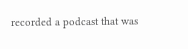recorded a podcast that was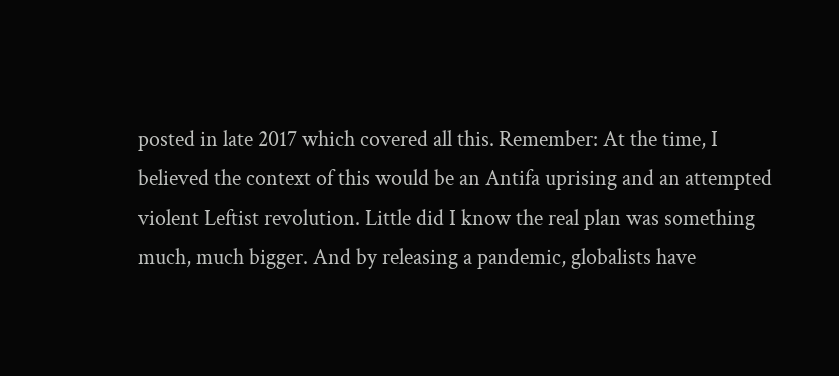posted in late 2017 which covered all this. Remember: At the time, I believed the context of this would be an Antifa uprising and an attempted violent Leftist revolution. Little did I know the real plan was something much, much bigger. And by releasing a pandemic, globalists have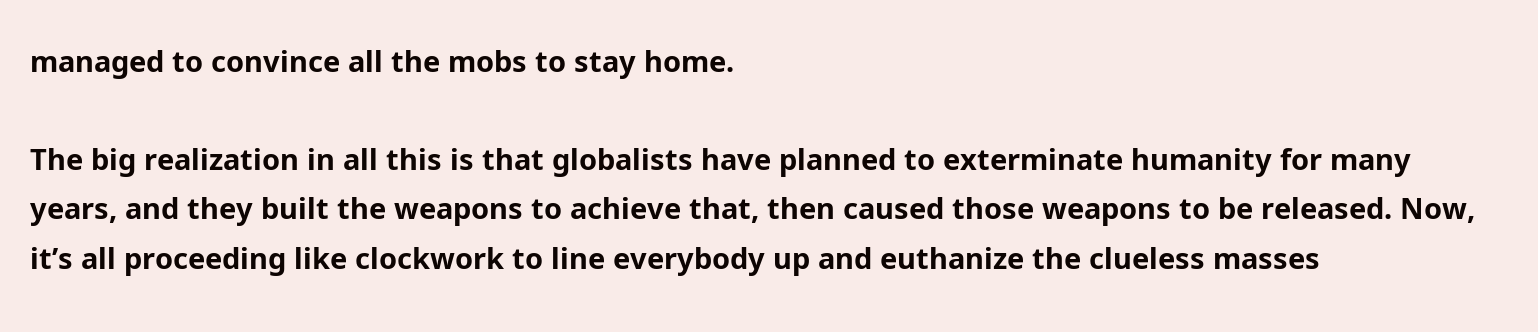managed to convince all the mobs to stay home.

The big realization in all this is that globalists have planned to exterminate humanity for many years, and they built the weapons to achieve that, then caused those weapons to be released. Now, it’s all proceeding like clockwork to line everybody up and euthanize the clueless masses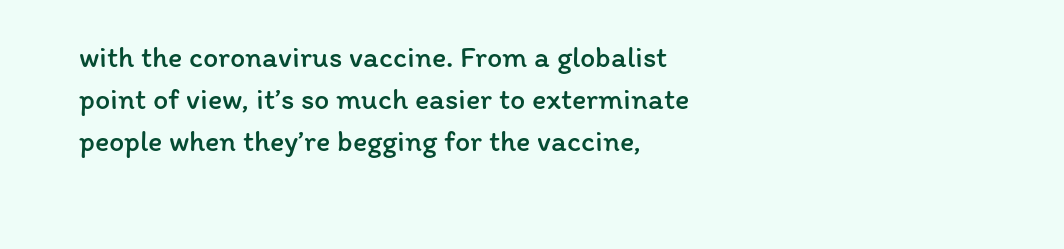with the coronavirus vaccine. From a globalist point of view, it’s so much easier to exterminate people when they’re begging for the vaccine,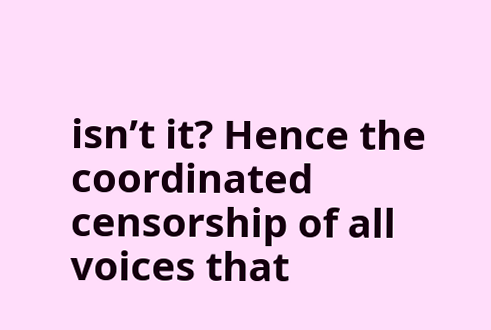isn’t it? Hence the coordinated censorship of all voices that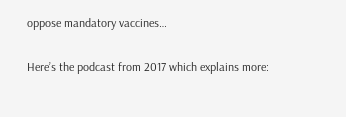oppose mandatory vaccines…

Here’s the podcast from 2017 which explains more: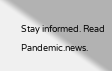Stay informed. Read Pandemic.news.